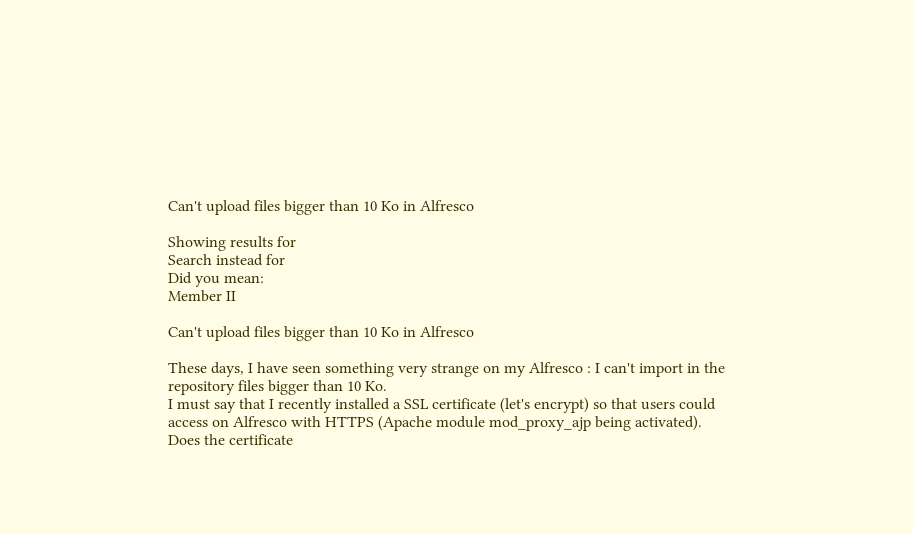Can't upload files bigger than 10 Ko in Alfresco

Showing results for
Search instead for
Did you mean:
Member II

Can't upload files bigger than 10 Ko in Alfresco

These days, I have seen something very strange on my Alfresco : I can't import in the repository files bigger than 10 Ko.
I must say that I recently installed a SSL certificate (let's encrypt) so that users could access on Alfresco with HTTPS (Apache module mod_proxy_ajp being activated).
Does the certificate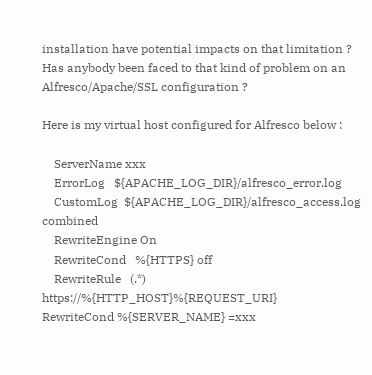installation have potential impacts on that limitation ? Has anybody been faced to that kind of problem on an Alfresco/Apache/SSL configuration ?

Here is my virtual host configured for Alfresco below :

    ServerName xxx
    ErrorLog   ${APACHE_LOG_DIR}/alfresco_error.log
    CustomLog  ${APACHE_LOG_DIR}/alfresco_access.log combined
    RewriteEngine On
    RewriteCond   %{HTTPS} off
    RewriteRule   (.*) https://%{HTTP_HOST}%{REQUEST_URI}
RewriteCond %{SERVER_NAME} =xxx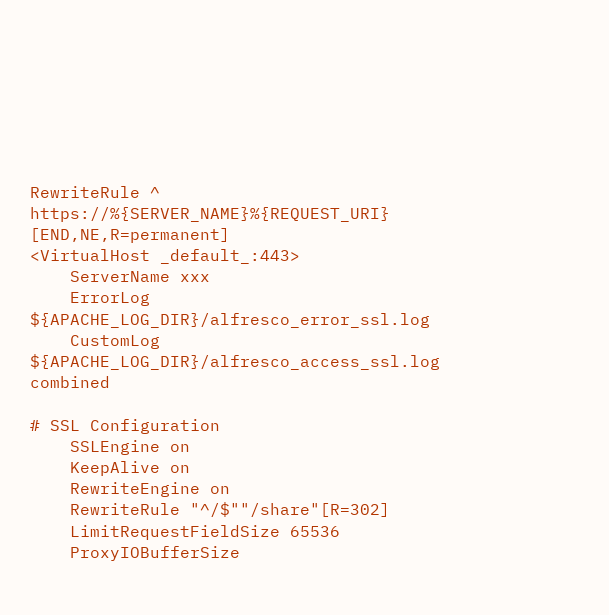RewriteRule ^ https://%{SERVER_NAME}%{REQUEST_URI} [END,NE,R=permanent]
<VirtualHost _default_:443>
    ServerName xxx
    ErrorLog   ${APACHE_LOG_DIR}/alfresco_error_ssl.log
    CustomLog  ${APACHE_LOG_DIR}/alfresco_access_ssl.log combined

# SSL Configuration
    SSLEngine on
    KeepAlive on
    RewriteEngine on
    RewriteRule "^/$""/share"[R=302]
    LimitRequestFieldSize 65536
    ProxyIOBufferSize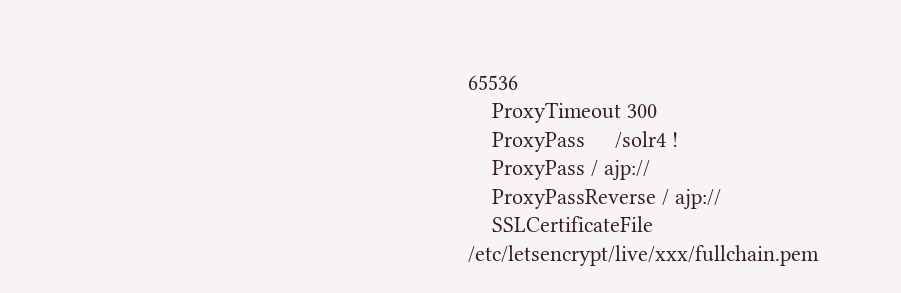65536
    ProxyTimeout 300
    ProxyPass     /solr4 !
    ProxyPass / ajp://
    ProxyPassReverse / ajp://
    SSLCertificateFile /etc/letsencrypt/live/xxx/fullchain.pem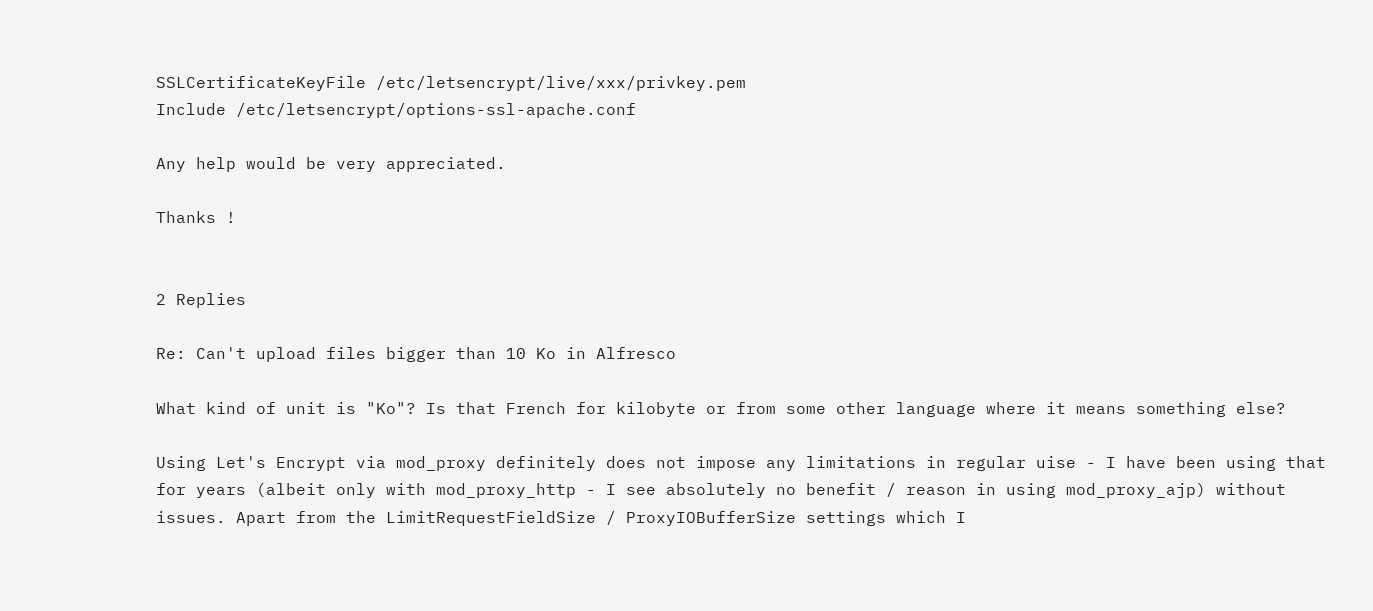SSLCertificateKeyFile /etc/letsencrypt/live/xxx/privkey.pem
Include /etc/letsencrypt/options-ssl-apache.conf

Any help would be very appreciated.

Thanks !


2 Replies

Re: Can't upload files bigger than 10 Ko in Alfresco

What kind of unit is "Ko"? Is that French for kilobyte or from some other language where it means something else?

Using Let's Encrypt via mod_proxy definitely does not impose any limitations in regular uise - I have been using that for years (albeit only with mod_proxy_http - I see absolutely no benefit / reason in using mod_proxy_ajp) without issues. Apart from the LimitRequestFieldSize / ProxyIOBufferSize settings which I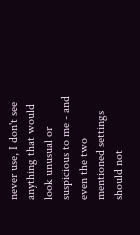never use, I don't see anything that would look unusual or suspicious to me - and even the two mentioned settings should not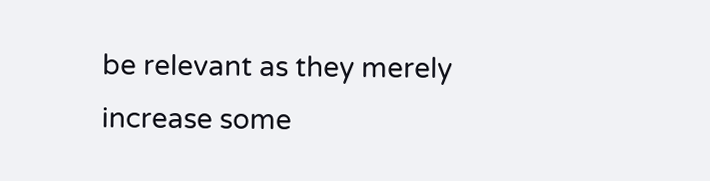be relevant as they merely increase some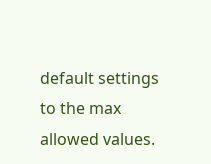default settings to the max allowed values.